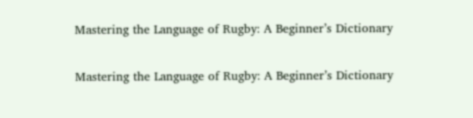Mastering the Language of Rugby: A Beginner’s Dictionary

Mastering the Language of Rugby: A Beginner’s Dictionary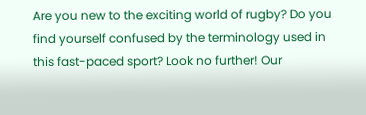Are you new to the exciting world of rugby? Do you find yourself confused by the terminology used in this fast-paced sport? Look no further! Our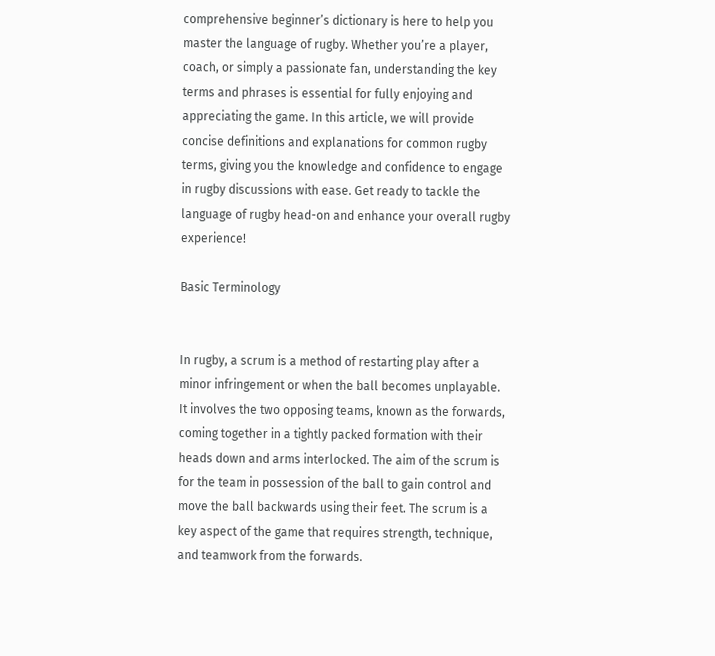comprehensive beginner’s dictionary is here to help you master the language of rugby. Whether you’re a player, coach, or simply a passionate fan, understanding the key terms and phrases is essential for fully enjoying and appreciating the game. In this article, we will provide concise definitions and explanations for common rugby terms, giving you the knowledge and confidence to engage in rugby discussions with ease. Get ready to tackle the language of rugby head-on and enhance your overall rugby experience!

Basic Terminology


In rugby, a scrum is a method of restarting play after a minor infringement or when the ball becomes unplayable. It involves the two opposing teams, known as the forwards, coming together in a tightly packed formation with their heads down and arms interlocked. The aim of the scrum is for the team in possession of the ball to gain control and move the ball backwards using their feet. The scrum is a key aspect of the game that requires strength, technique, and teamwork from the forwards.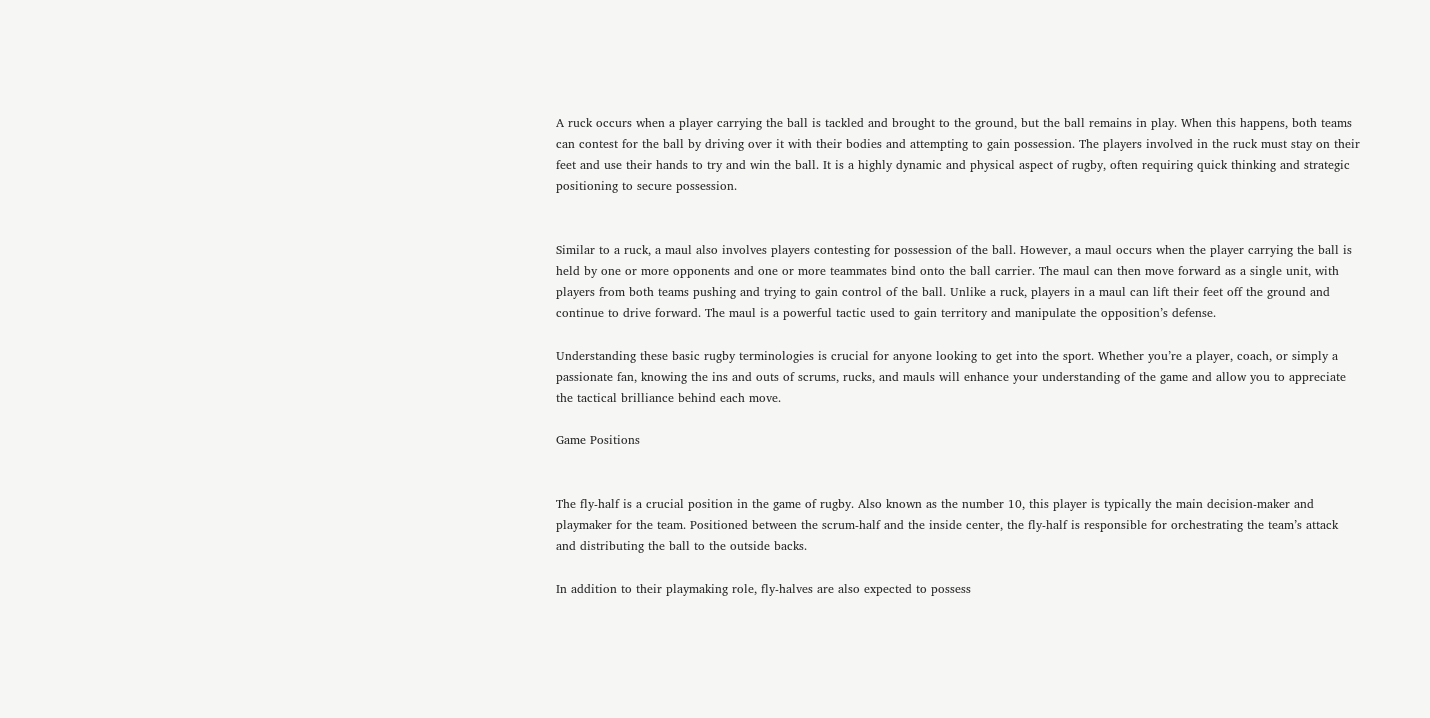A ruck occurs when a player carrying the ball is tackled and brought to the ground, but the ball remains in play. When this happens, both teams can contest for the ball by driving over it with their bodies and attempting to gain possession. The players involved in the ruck must stay on their feet and use their hands to try and win the ball. It is a highly dynamic and physical aspect of rugby, often requiring quick thinking and strategic positioning to secure possession.


Similar to a ruck, a maul also involves players contesting for possession of the ball. However, a maul occurs when the player carrying the ball is held by one or more opponents and one or more teammates bind onto the ball carrier. The maul can then move forward as a single unit, with players from both teams pushing and trying to gain control of the ball. Unlike a ruck, players in a maul can lift their feet off the ground and continue to drive forward. The maul is a powerful tactic used to gain territory and manipulate the opposition’s defense.

Understanding these basic rugby terminologies is crucial for anyone looking to get into the sport. Whether you’re a player, coach, or simply a passionate fan, knowing the ins and outs of scrums, rucks, and mauls will enhance your understanding of the game and allow you to appreciate the tactical brilliance behind each move.

Game Positions


The fly-half is a crucial position in the game of rugby. Also known as the number 10, this player is typically the main decision-maker and playmaker for the team. Positioned between the scrum-half and the inside center, the fly-half is responsible for orchestrating the team’s attack and distributing the ball to the outside backs.

In addition to their playmaking role, fly-halves are also expected to possess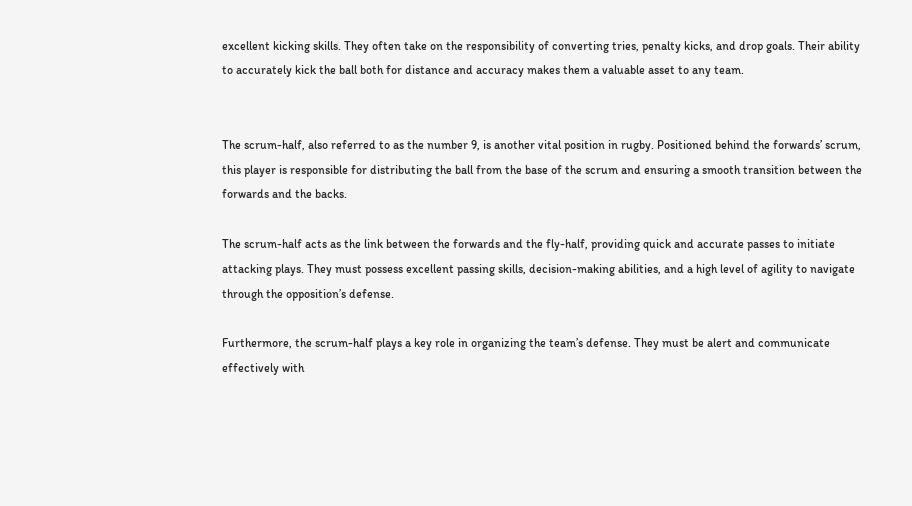excellent kicking skills. They often take on the responsibility of converting tries, penalty kicks, and drop goals. Their ability to accurately kick the ball both for distance and accuracy makes them a valuable asset to any team.


The scrum-half, also referred to as the number 9, is another vital position in rugby. Positioned behind the forwards’ scrum, this player is responsible for distributing the ball from the base of the scrum and ensuring a smooth transition between the forwards and the backs.

The scrum-half acts as the link between the forwards and the fly-half, providing quick and accurate passes to initiate attacking plays. They must possess excellent passing skills, decision-making abilities, and a high level of agility to navigate through the opposition’s defense.

Furthermore, the scrum-half plays a key role in organizing the team’s defense. They must be alert and communicate effectively with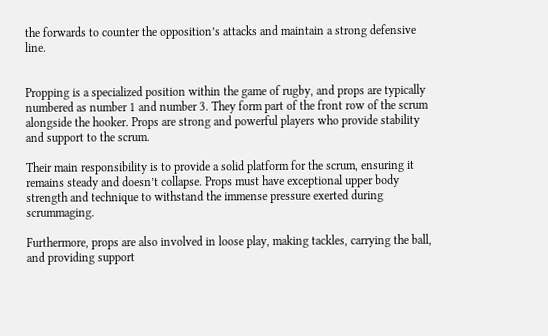the forwards to counter the opposition’s attacks and maintain a strong defensive line.


Propping is a specialized position within the game of rugby, and props are typically numbered as number 1 and number 3. They form part of the front row of the scrum alongside the hooker. Props are strong and powerful players who provide stability and support to the scrum.

Their main responsibility is to provide a solid platform for the scrum, ensuring it remains steady and doesn’t collapse. Props must have exceptional upper body strength and technique to withstand the immense pressure exerted during scrummaging.

Furthermore, props are also involved in loose play, making tackles, carrying the ball, and providing support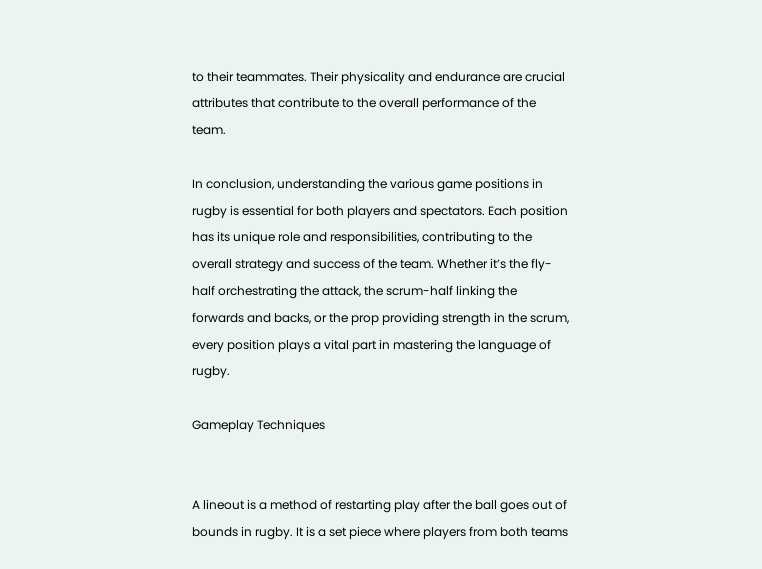to their teammates. Their physicality and endurance are crucial attributes that contribute to the overall performance of the team.

In conclusion, understanding the various game positions in rugby is essential for both players and spectators. Each position has its unique role and responsibilities, contributing to the overall strategy and success of the team. Whether it’s the fly-half orchestrating the attack, the scrum-half linking the forwards and backs, or the prop providing strength in the scrum, every position plays a vital part in mastering the language of rugby.

Gameplay Techniques


A lineout is a method of restarting play after the ball goes out of bounds in rugby. It is a set piece where players from both teams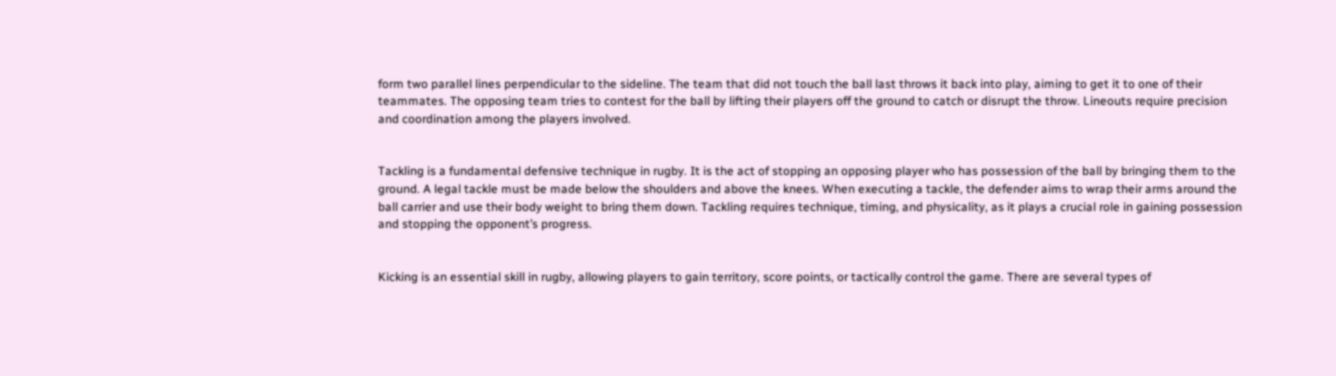form two parallel lines perpendicular to the sideline. The team that did not touch the ball last throws it back into play, aiming to get it to one of their teammates. The opposing team tries to contest for the ball by lifting their players off the ground to catch or disrupt the throw. Lineouts require precision and coordination among the players involved.


Tackling is a fundamental defensive technique in rugby. It is the act of stopping an opposing player who has possession of the ball by bringing them to the ground. A legal tackle must be made below the shoulders and above the knees. When executing a tackle, the defender aims to wrap their arms around the ball carrier and use their body weight to bring them down. Tackling requires technique, timing, and physicality, as it plays a crucial role in gaining possession and stopping the opponent’s progress.


Kicking is an essential skill in rugby, allowing players to gain territory, score points, or tactically control the game. There are several types of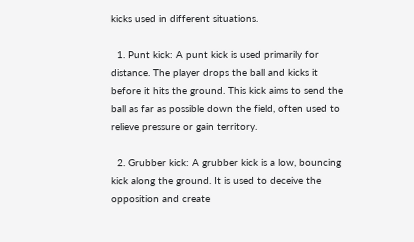kicks used in different situations.

  1. Punt kick: A punt kick is used primarily for distance. The player drops the ball and kicks it before it hits the ground. This kick aims to send the ball as far as possible down the field, often used to relieve pressure or gain territory.

  2. Grubber kick: A grubber kick is a low, bouncing kick along the ground. It is used to deceive the opposition and create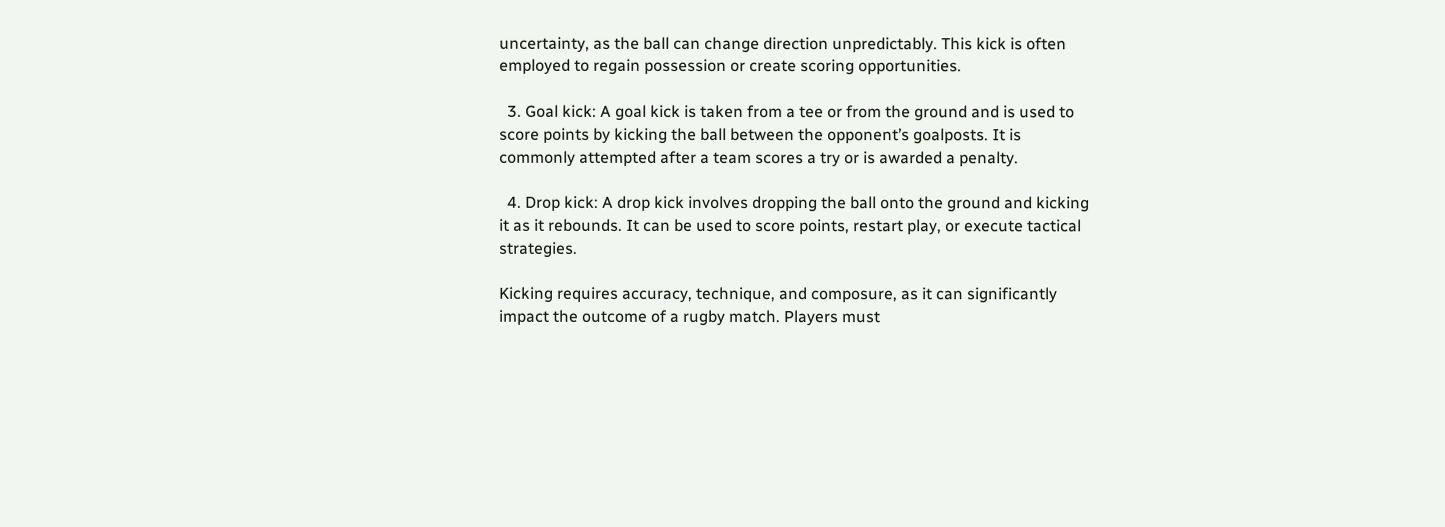uncertainty, as the ball can change direction unpredictably. This kick is often employed to regain possession or create scoring opportunities.

  3. Goal kick: A goal kick is taken from a tee or from the ground and is used to score points by kicking the ball between the opponent’s goalposts. It is commonly attempted after a team scores a try or is awarded a penalty.

  4. Drop kick: A drop kick involves dropping the ball onto the ground and kicking it as it rebounds. It can be used to score points, restart play, or execute tactical strategies.

Kicking requires accuracy, technique, and composure, as it can significantly impact the outcome of a rugby match. Players must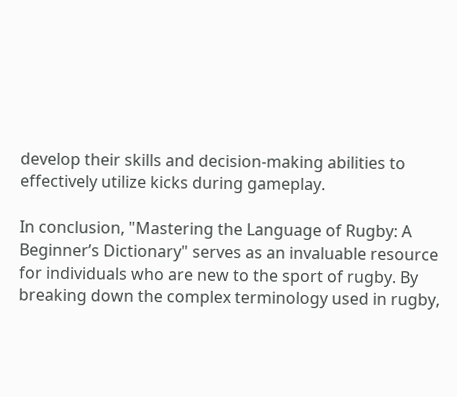develop their skills and decision-making abilities to effectively utilize kicks during gameplay.

In conclusion, "Mastering the Language of Rugby: A Beginner’s Dictionary" serves as an invaluable resource for individuals who are new to the sport of rugby. By breaking down the complex terminology used in rugby,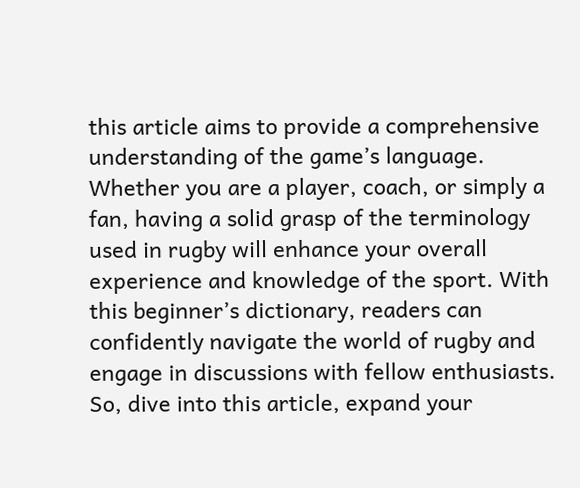this article aims to provide a comprehensive understanding of the game’s language. Whether you are a player, coach, or simply a fan, having a solid grasp of the terminology used in rugby will enhance your overall experience and knowledge of the sport. With this beginner’s dictionary, readers can confidently navigate the world of rugby and engage in discussions with fellow enthusiasts. So, dive into this article, expand your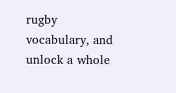rugby vocabulary, and unlock a whole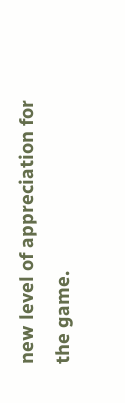new level of appreciation for the game.